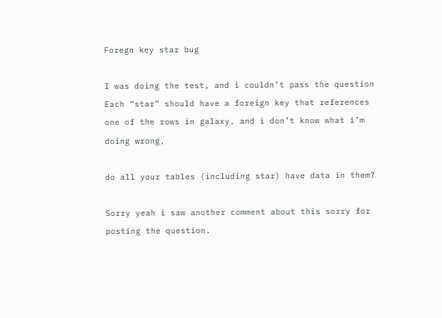Foregn key star bug

I was doing the test, and i couldn’t pass the question Each “star” should have a foreign key that references one of the rows in galaxy, and i don’t know what i’m doing wrong,

do all your tables (including star) have data in them?

Sorry yeah i saw another comment about this sorry for posting the question.